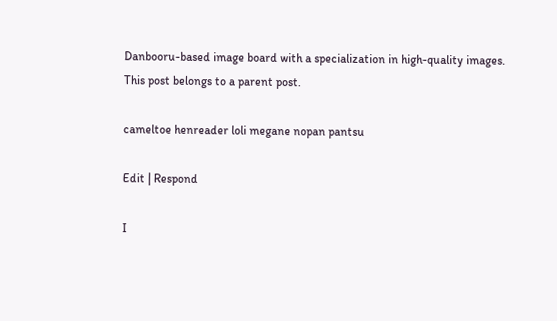Danbooru-based image board with a specialization in high-quality images.
This post belongs to a parent post.

cameltoe henreader loli megane nopan pantsu

Edit | Respond

I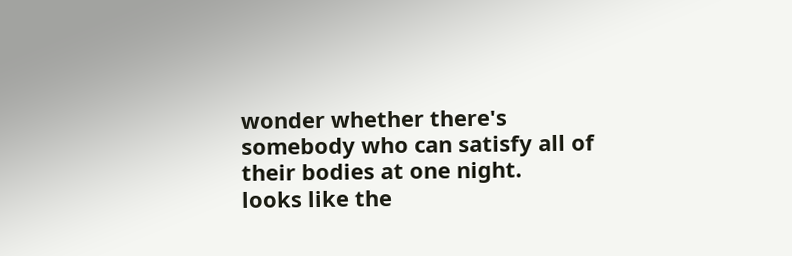wonder whether there's somebody who can satisfy all of their bodies at one night.
looks like the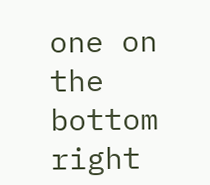one on the bottom right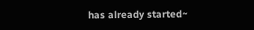has already started~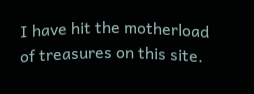I have hit the motherload of treasures on this site.